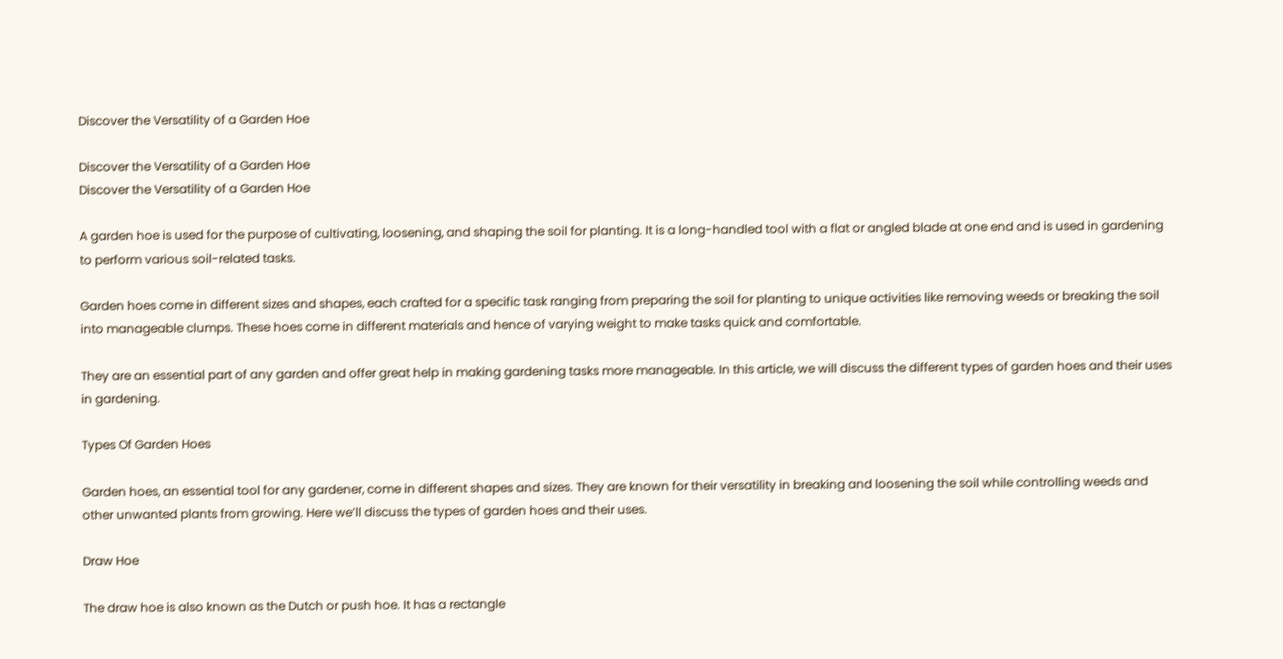Discover the Versatility of a Garden Hoe

Discover the Versatility of a Garden Hoe
Discover the Versatility of a Garden Hoe

A garden hoe is used for the purpose of cultivating, loosening, and shaping the soil for planting. It is a long-handled tool with a flat or angled blade at one end and is used in gardening to perform various soil-related tasks.

Garden hoes come in different sizes and shapes, each crafted for a specific task ranging from preparing the soil for planting to unique activities like removing weeds or breaking the soil into manageable clumps. These hoes come in different materials and hence of varying weight to make tasks quick and comfortable.

They are an essential part of any garden and offer great help in making gardening tasks more manageable. In this article, we will discuss the different types of garden hoes and their uses in gardening.

Types Of Garden Hoes

Garden hoes, an essential tool for any gardener, come in different shapes and sizes. They are known for their versatility in breaking and loosening the soil while controlling weeds and other unwanted plants from growing. Here we’ll discuss the types of garden hoes and their uses.

Draw Hoe

The draw hoe is also known as the Dutch or push hoe. It has a rectangle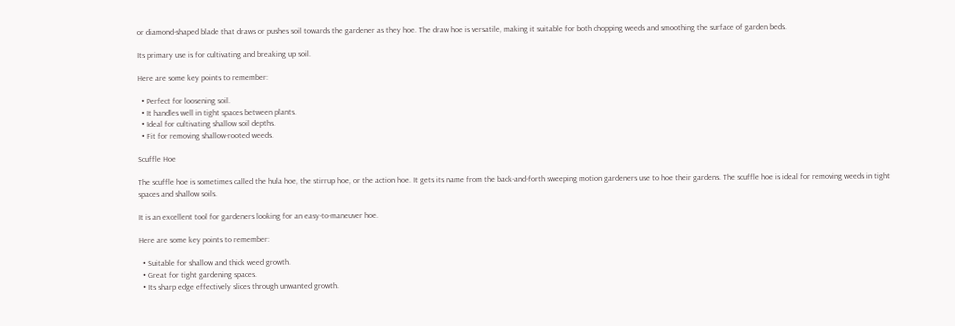or diamond-shaped blade that draws or pushes soil towards the gardener as they hoe. The draw hoe is versatile, making it suitable for both chopping weeds and smoothing the surface of garden beds.

Its primary use is for cultivating and breaking up soil.

Here are some key points to remember:

  • Perfect for loosening soil.
  • It handles well in tight spaces between plants.
  • Ideal for cultivating shallow soil depths.
  • Fit for removing shallow-rooted weeds.

Scuffle Hoe

The scuffle hoe is sometimes called the hula hoe, the stirrup hoe, or the action hoe. It gets its name from the back-and-forth sweeping motion gardeners use to hoe their gardens. The scuffle hoe is ideal for removing weeds in tight spaces and shallow soils.

It is an excellent tool for gardeners looking for an easy-to-maneuver hoe.

Here are some key points to remember:

  • Suitable for shallow and thick weed growth.
  • Great for tight gardening spaces.
  • Its sharp edge effectively slices through unwanted growth.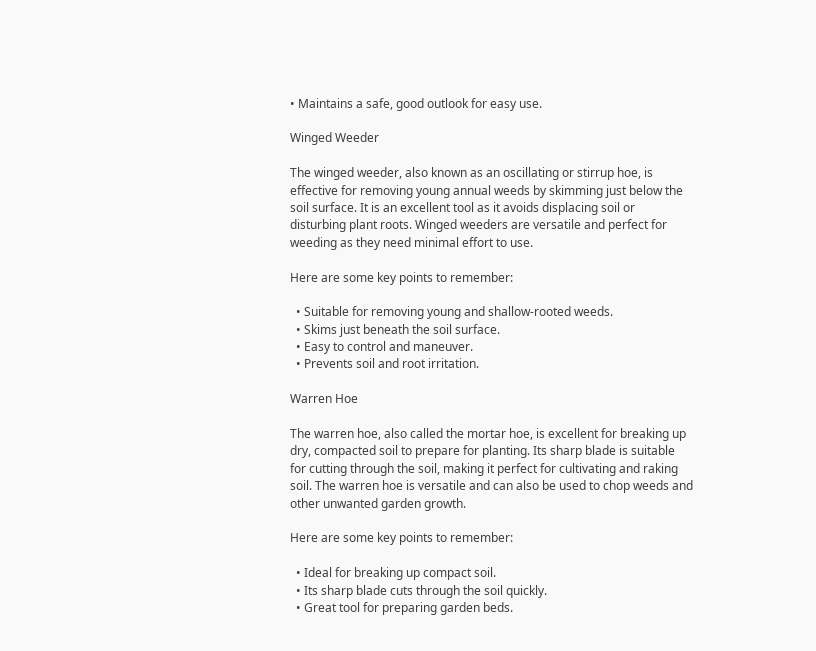• Maintains a safe, good outlook for easy use.

Winged Weeder

The winged weeder, also known as an oscillating or stirrup hoe, is effective for removing young annual weeds by skimming just below the soil surface. It is an excellent tool as it avoids displacing soil or disturbing plant roots. Winged weeders are versatile and perfect for weeding as they need minimal effort to use.

Here are some key points to remember:

  • Suitable for removing young and shallow-rooted weeds.
  • Skims just beneath the soil surface.
  • Easy to control and maneuver.
  • Prevents soil and root irritation.

Warren Hoe

The warren hoe, also called the mortar hoe, is excellent for breaking up dry, compacted soil to prepare for planting. Its sharp blade is suitable for cutting through the soil, making it perfect for cultivating and raking soil. The warren hoe is versatile and can also be used to chop weeds and other unwanted garden growth.

Here are some key points to remember:

  • Ideal for breaking up compact soil.
  • Its sharp blade cuts through the soil quickly.
  • Great tool for preparing garden beds.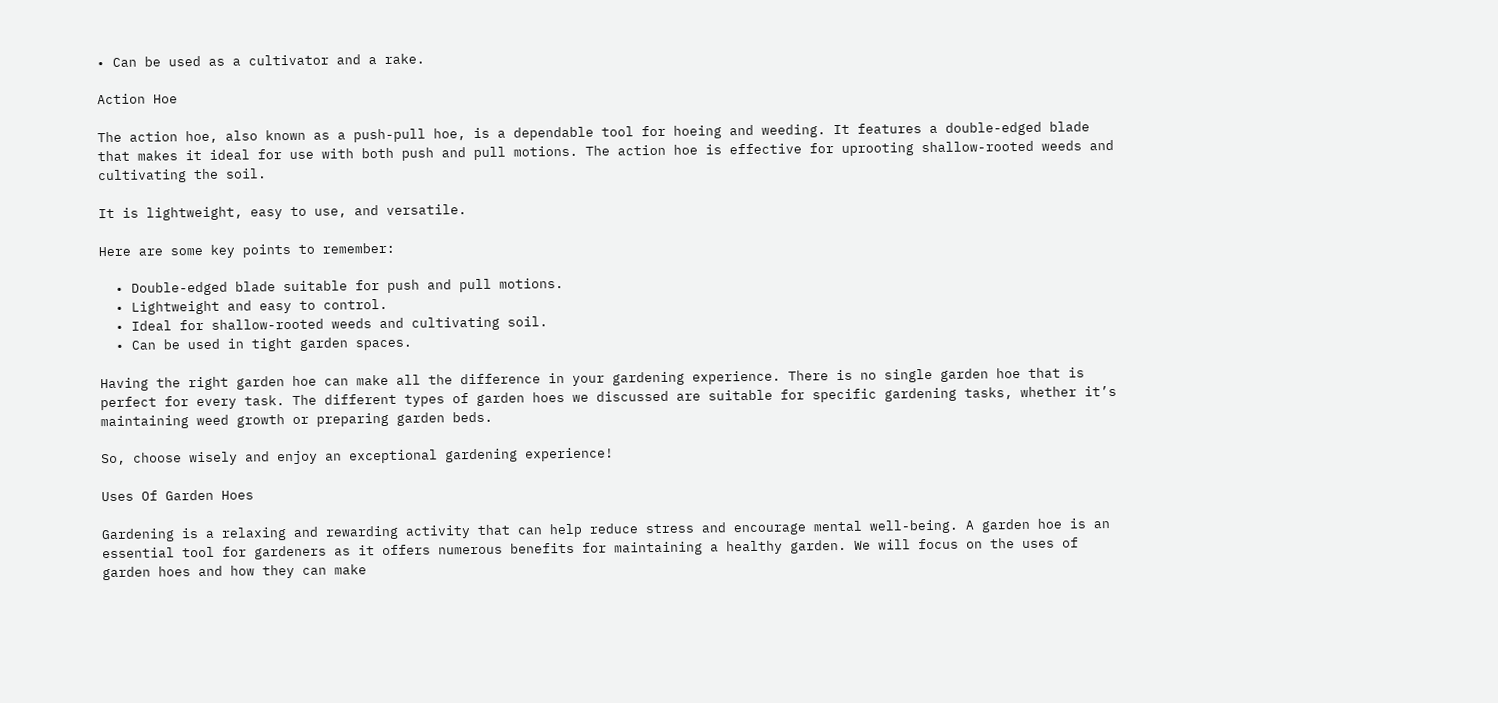• Can be used as a cultivator and a rake.

Action Hoe

The action hoe, also known as a push-pull hoe, is a dependable tool for hoeing and weeding. It features a double-edged blade that makes it ideal for use with both push and pull motions. The action hoe is effective for uprooting shallow-rooted weeds and cultivating the soil.

It is lightweight, easy to use, and versatile.

Here are some key points to remember:

  • Double-edged blade suitable for push and pull motions.
  • Lightweight and easy to control.
  • Ideal for shallow-rooted weeds and cultivating soil.
  • Can be used in tight garden spaces.

Having the right garden hoe can make all the difference in your gardening experience. There is no single garden hoe that is perfect for every task. The different types of garden hoes we discussed are suitable for specific gardening tasks, whether it’s maintaining weed growth or preparing garden beds.

So, choose wisely and enjoy an exceptional gardening experience!

Uses Of Garden Hoes

Gardening is a relaxing and rewarding activity that can help reduce stress and encourage mental well-being. A garden hoe is an essential tool for gardeners as it offers numerous benefits for maintaining a healthy garden. We will focus on the uses of garden hoes and how they can make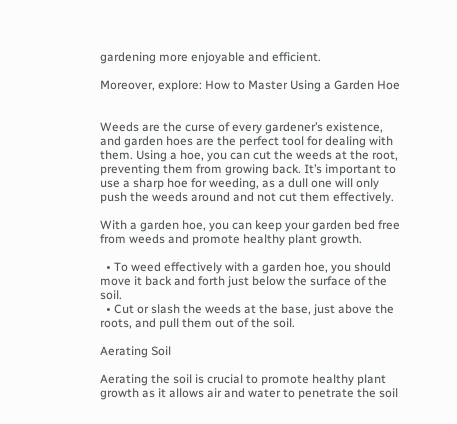gardening more enjoyable and efficient.

Moreover, explore: How to Master Using a Garden Hoe


Weeds are the curse of every gardener’s existence, and garden hoes are the perfect tool for dealing with them. Using a hoe, you can cut the weeds at the root, preventing them from growing back. It’s important to use a sharp hoe for weeding, as a dull one will only push the weeds around and not cut them effectively.

With a garden hoe, you can keep your garden bed free from weeds and promote healthy plant growth.

  • To weed effectively with a garden hoe, you should move it back and forth just below the surface of the soil.
  • Cut or slash the weeds at the base, just above the roots, and pull them out of the soil.

Aerating Soil

Aerating the soil is crucial to promote healthy plant growth as it allows air and water to penetrate the soil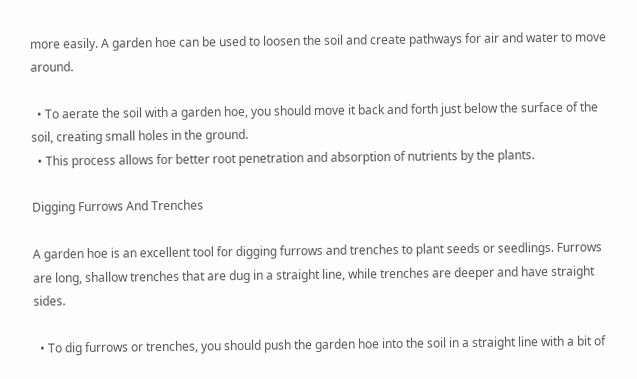more easily. A garden hoe can be used to loosen the soil and create pathways for air and water to move around.

  • To aerate the soil with a garden hoe, you should move it back and forth just below the surface of the soil, creating small holes in the ground.
  • This process allows for better root penetration and absorption of nutrients by the plants.

Digging Furrows And Trenches

A garden hoe is an excellent tool for digging furrows and trenches to plant seeds or seedlings. Furrows are long, shallow trenches that are dug in a straight line, while trenches are deeper and have straight sides.

  • To dig furrows or trenches, you should push the garden hoe into the soil in a straight line with a bit of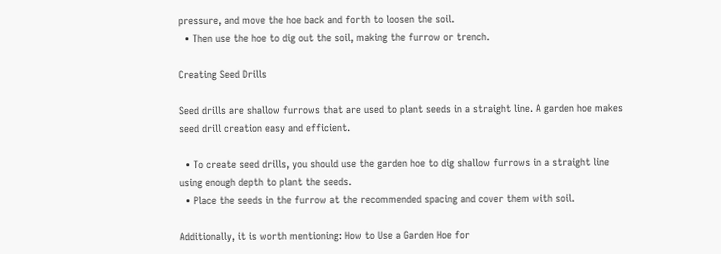pressure, and move the hoe back and forth to loosen the soil.
  • Then use the hoe to dig out the soil, making the furrow or trench.

Creating Seed Drills

Seed drills are shallow furrows that are used to plant seeds in a straight line. A garden hoe makes seed drill creation easy and efficient.

  • To create seed drills, you should use the garden hoe to dig shallow furrows in a straight line using enough depth to plant the seeds.
  • Place the seeds in the furrow at the recommended spacing and cover them with soil.

Additionally, it is worth mentioning: How to Use a Garden Hoe for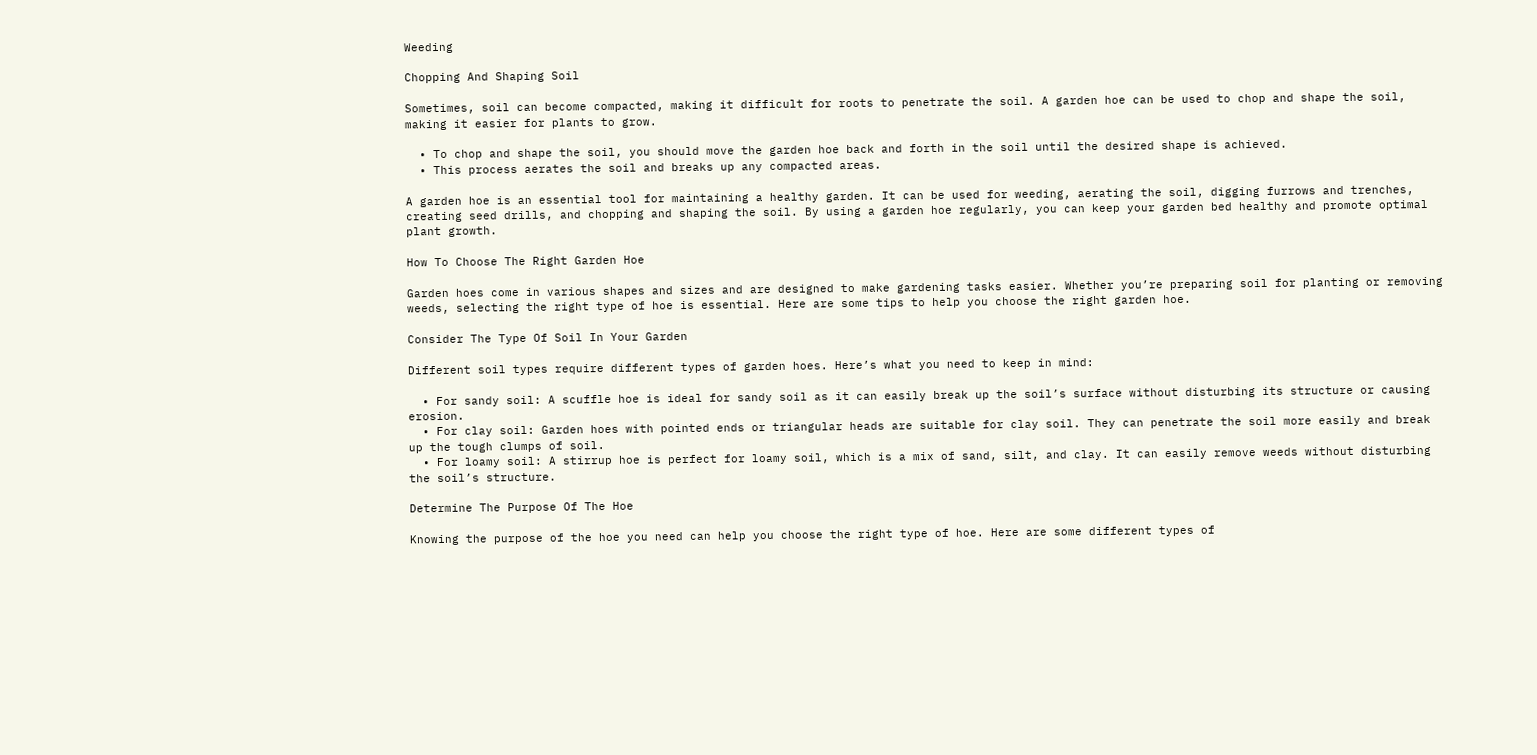Weeding

Chopping And Shaping Soil

Sometimes, soil can become compacted, making it difficult for roots to penetrate the soil. A garden hoe can be used to chop and shape the soil, making it easier for plants to grow.

  • To chop and shape the soil, you should move the garden hoe back and forth in the soil until the desired shape is achieved.
  • This process aerates the soil and breaks up any compacted areas.

A garden hoe is an essential tool for maintaining a healthy garden. It can be used for weeding, aerating the soil, digging furrows and trenches, creating seed drills, and chopping and shaping the soil. By using a garden hoe regularly, you can keep your garden bed healthy and promote optimal plant growth.

How To Choose The Right Garden Hoe

Garden hoes come in various shapes and sizes and are designed to make gardening tasks easier. Whether you’re preparing soil for planting or removing weeds, selecting the right type of hoe is essential. Here are some tips to help you choose the right garden hoe.

Consider The Type Of Soil In Your Garden

Different soil types require different types of garden hoes. Here’s what you need to keep in mind:

  • For sandy soil: A scuffle hoe is ideal for sandy soil as it can easily break up the soil’s surface without disturbing its structure or causing erosion.
  • For clay soil: Garden hoes with pointed ends or triangular heads are suitable for clay soil. They can penetrate the soil more easily and break up the tough clumps of soil.
  • For loamy soil: A stirrup hoe is perfect for loamy soil, which is a mix of sand, silt, and clay. It can easily remove weeds without disturbing the soil’s structure.

Determine The Purpose Of The Hoe

Knowing the purpose of the hoe you need can help you choose the right type of hoe. Here are some different types of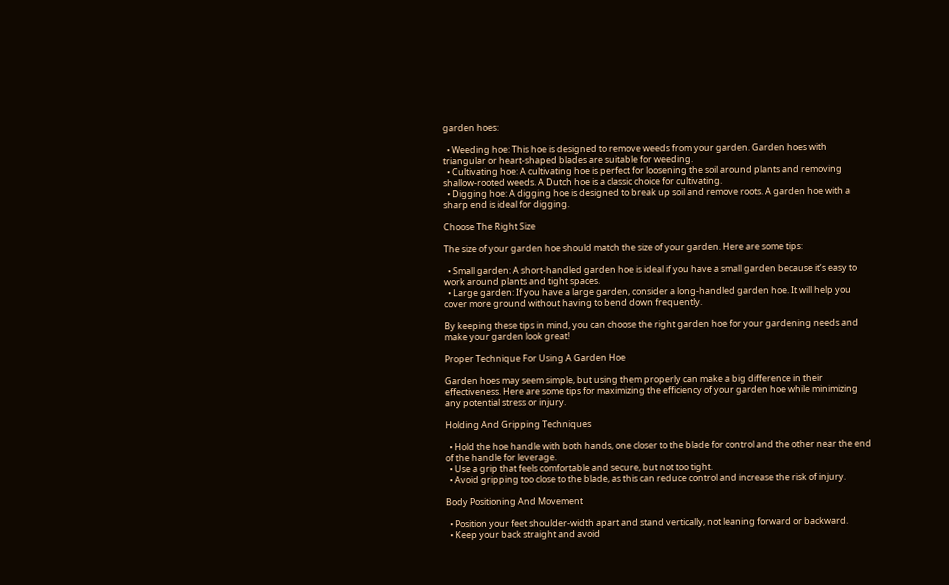garden hoes:

  • Weeding hoe: This hoe is designed to remove weeds from your garden. Garden hoes with triangular or heart-shaped blades are suitable for weeding.
  • Cultivating hoe: A cultivating hoe is perfect for loosening the soil around plants and removing shallow-rooted weeds. A Dutch hoe is a classic choice for cultivating.
  • Digging hoe: A digging hoe is designed to break up soil and remove roots. A garden hoe with a sharp end is ideal for digging.

Choose The Right Size

The size of your garden hoe should match the size of your garden. Here are some tips:

  • Small garden: A short-handled garden hoe is ideal if you have a small garden because it’s easy to work around plants and tight spaces.
  • Large garden: If you have a large garden, consider a long-handled garden hoe. It will help you cover more ground without having to bend down frequently.

By keeping these tips in mind, you can choose the right garden hoe for your gardening needs and make your garden look great!

Proper Technique For Using A Garden Hoe

Garden hoes may seem simple, but using them properly can make a big difference in their effectiveness. Here are some tips for maximizing the efficiency of your garden hoe while minimizing any potential stress or injury.

Holding And Gripping Techniques

  • Hold the hoe handle with both hands, one closer to the blade for control and the other near the end of the handle for leverage.
  • Use a grip that feels comfortable and secure, but not too tight.
  • Avoid gripping too close to the blade, as this can reduce control and increase the risk of injury.

Body Positioning And Movement

  • Position your feet shoulder-width apart and stand vertically, not leaning forward or backward.
  • Keep your back straight and avoid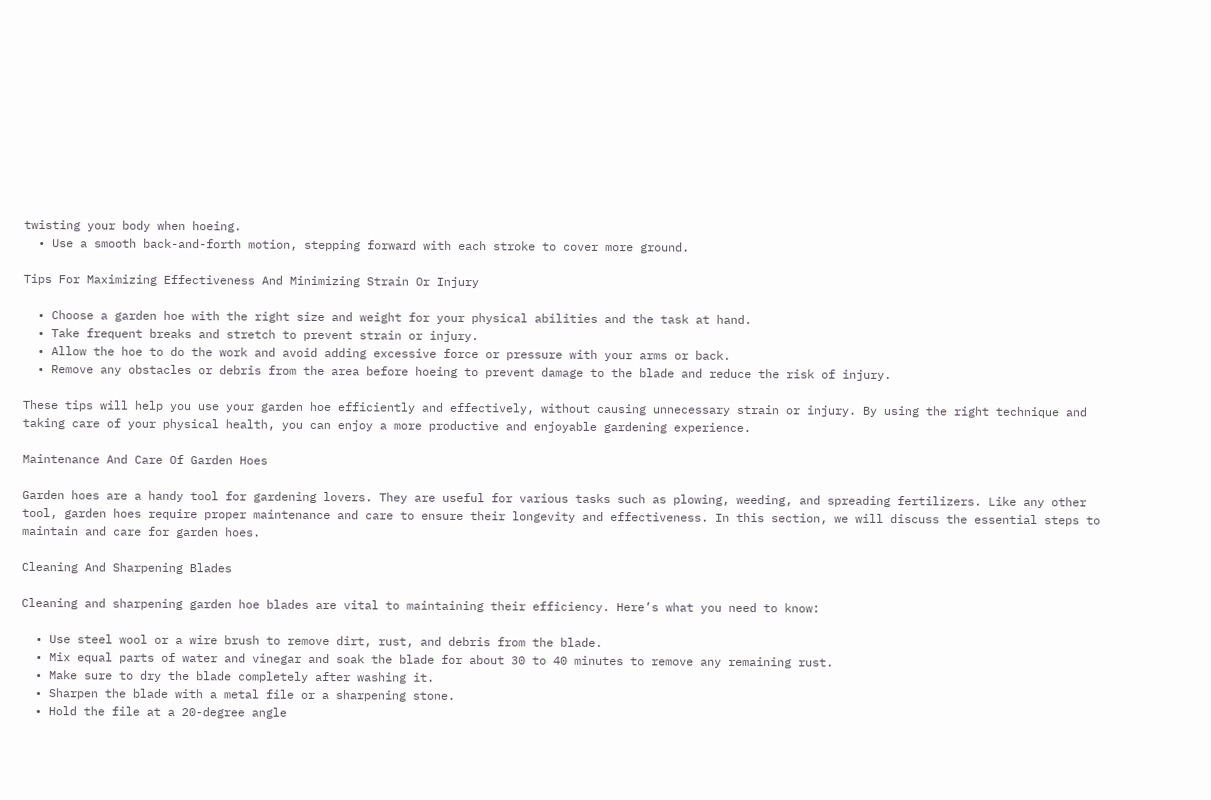twisting your body when hoeing.
  • Use a smooth back-and-forth motion, stepping forward with each stroke to cover more ground.

Tips For Maximizing Effectiveness And Minimizing Strain Or Injury

  • Choose a garden hoe with the right size and weight for your physical abilities and the task at hand.
  • Take frequent breaks and stretch to prevent strain or injury.
  • Allow the hoe to do the work and avoid adding excessive force or pressure with your arms or back.
  • Remove any obstacles or debris from the area before hoeing to prevent damage to the blade and reduce the risk of injury.

These tips will help you use your garden hoe efficiently and effectively, without causing unnecessary strain or injury. By using the right technique and taking care of your physical health, you can enjoy a more productive and enjoyable gardening experience.

Maintenance And Care Of Garden Hoes

Garden hoes are a handy tool for gardening lovers. They are useful for various tasks such as plowing, weeding, and spreading fertilizers. Like any other tool, garden hoes require proper maintenance and care to ensure their longevity and effectiveness. In this section, we will discuss the essential steps to maintain and care for garden hoes.

Cleaning And Sharpening Blades

Cleaning and sharpening garden hoe blades are vital to maintaining their efficiency. Here’s what you need to know:

  • Use steel wool or a wire brush to remove dirt, rust, and debris from the blade.
  • Mix equal parts of water and vinegar and soak the blade for about 30 to 40 minutes to remove any remaining rust.
  • Make sure to dry the blade completely after washing it.
  • Sharpen the blade with a metal file or a sharpening stone.
  • Hold the file at a 20-degree angle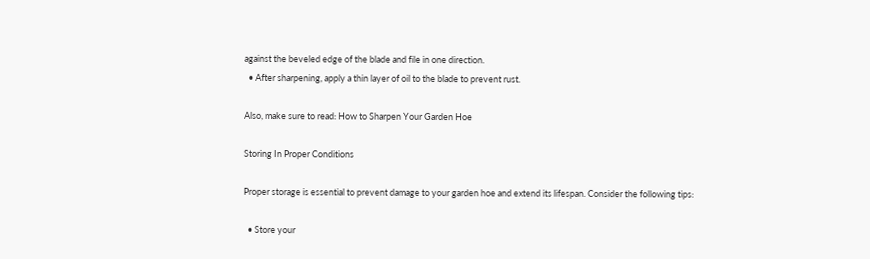against the beveled edge of the blade and file in one direction.
  • After sharpening, apply a thin layer of oil to the blade to prevent rust.

Also, make sure to read: How to Sharpen Your Garden Hoe

Storing In Proper Conditions

Proper storage is essential to prevent damage to your garden hoe and extend its lifespan. Consider the following tips:

  • Store your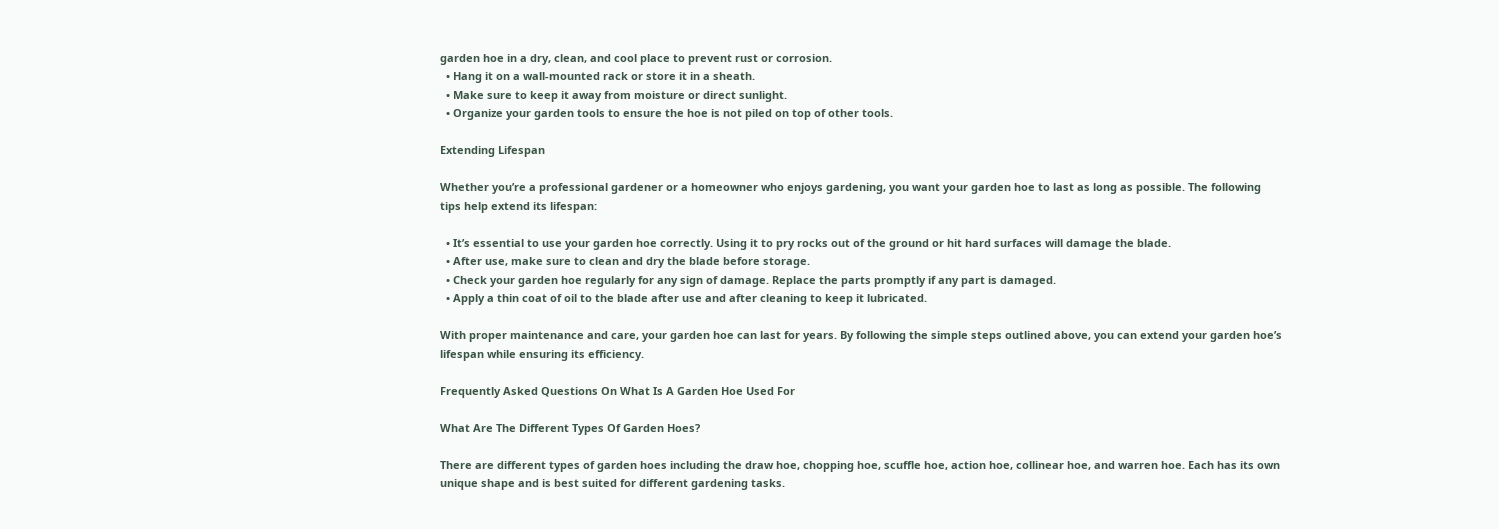garden hoe in a dry, clean, and cool place to prevent rust or corrosion.
  • Hang it on a wall-mounted rack or store it in a sheath.
  • Make sure to keep it away from moisture or direct sunlight.
  • Organize your garden tools to ensure the hoe is not piled on top of other tools.

Extending Lifespan

Whether you’re a professional gardener or a homeowner who enjoys gardening, you want your garden hoe to last as long as possible. The following tips help extend its lifespan:

  • It’s essential to use your garden hoe correctly. Using it to pry rocks out of the ground or hit hard surfaces will damage the blade.
  • After use, make sure to clean and dry the blade before storage.
  • Check your garden hoe regularly for any sign of damage. Replace the parts promptly if any part is damaged.
  • Apply a thin coat of oil to the blade after use and after cleaning to keep it lubricated.

With proper maintenance and care, your garden hoe can last for years. By following the simple steps outlined above, you can extend your garden hoe’s lifespan while ensuring its efficiency.

Frequently Asked Questions On What Is A Garden Hoe Used For

What Are The Different Types Of Garden Hoes?

There are different types of garden hoes including the draw hoe, chopping hoe, scuffle hoe, action hoe, collinear hoe, and warren hoe. Each has its own unique shape and is best suited for different gardening tasks.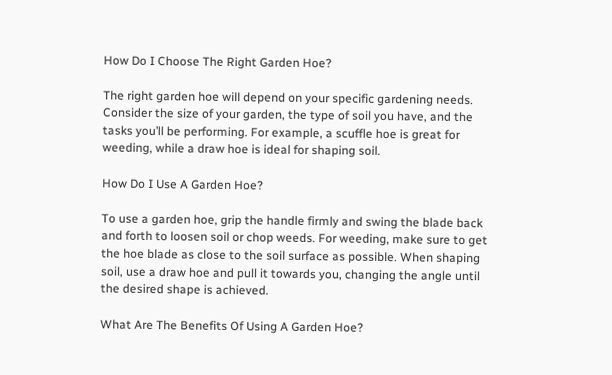How Do I Choose The Right Garden Hoe?

The right garden hoe will depend on your specific gardening needs. Consider the size of your garden, the type of soil you have, and the tasks you’ll be performing. For example, a scuffle hoe is great for weeding, while a draw hoe is ideal for shaping soil.

How Do I Use A Garden Hoe?

To use a garden hoe, grip the handle firmly and swing the blade back and forth to loosen soil or chop weeds. For weeding, make sure to get the hoe blade as close to the soil surface as possible. When shaping soil, use a draw hoe and pull it towards you, changing the angle until the desired shape is achieved.

What Are The Benefits Of Using A Garden Hoe?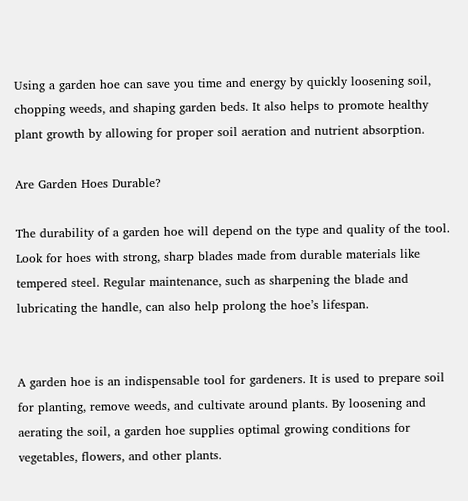Using a garden hoe can save you time and energy by quickly loosening soil, chopping weeds, and shaping garden beds. It also helps to promote healthy plant growth by allowing for proper soil aeration and nutrient absorption.

Are Garden Hoes Durable?

The durability of a garden hoe will depend on the type and quality of the tool. Look for hoes with strong, sharp blades made from durable materials like tempered steel. Regular maintenance, such as sharpening the blade and lubricating the handle, can also help prolong the hoe’s lifespan.


A garden hoe is an indispensable tool for gardeners. It is used to prepare soil for planting, remove weeds, and cultivate around plants. By loosening and aerating the soil, a garden hoe supplies optimal growing conditions for vegetables, flowers, and other plants.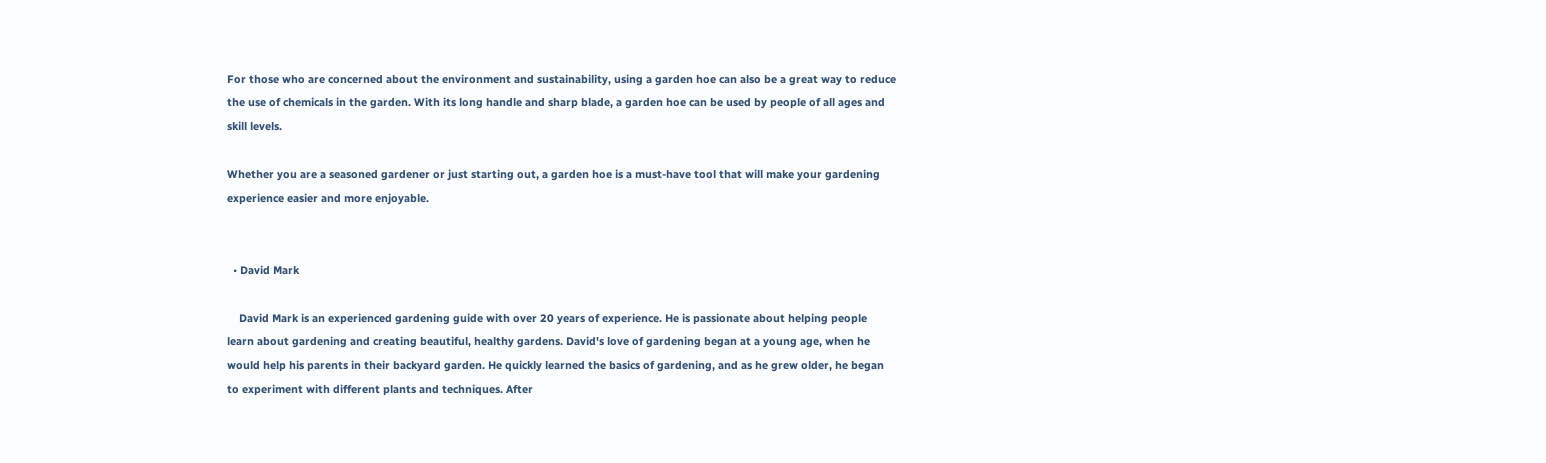For those who are concerned about the environment and sustainability, using a garden hoe can also be a great way to reduce the use of chemicals in the garden. With its long handle and sharp blade, a garden hoe can be used by people of all ages and skill levels.

Whether you are a seasoned gardener or just starting out, a garden hoe is a must-have tool that will make your gardening experience easier and more enjoyable.


  • David Mark

    David Mark is an experienced gardening guide with over 20 years of experience. He is passionate about helping people learn about gardening and creating beautiful, healthy gardens. David's love of gardening began at a young age, when he would help his parents in their backyard garden. He quickly learned the basics of gardening, and as he grew older, he began to experiment with different plants and techniques. After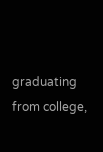graduating from college,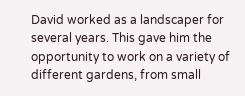David worked as a landscaper for several years. This gave him the opportunity to work on a variety of different gardens, from small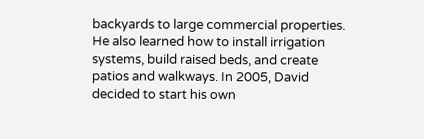backyards to large commercial properties. He also learned how to install irrigation systems, build raised beds, and create patios and walkways. In 2005, David decided to start his own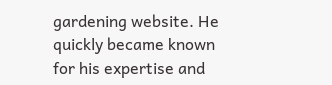gardening website. He quickly became known for his expertise and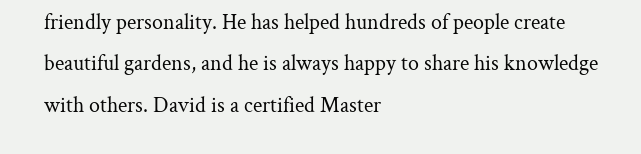friendly personality. He has helped hundreds of people create beautiful gardens, and he is always happy to share his knowledge with others. David is a certified Master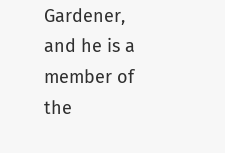Gardener, and he is a member of the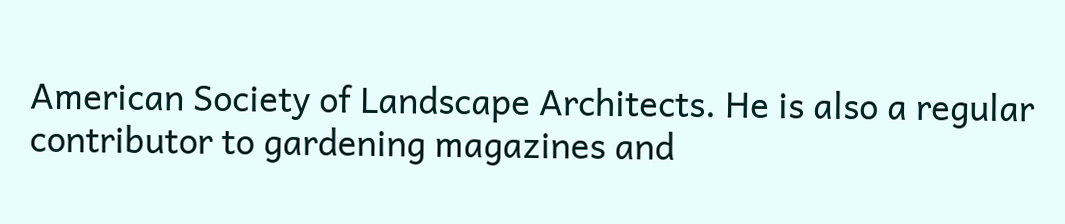American Society of Landscape Architects. He is also a regular contributor to gardening magazines and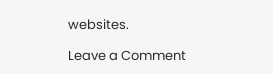websites.

Leave a Comment